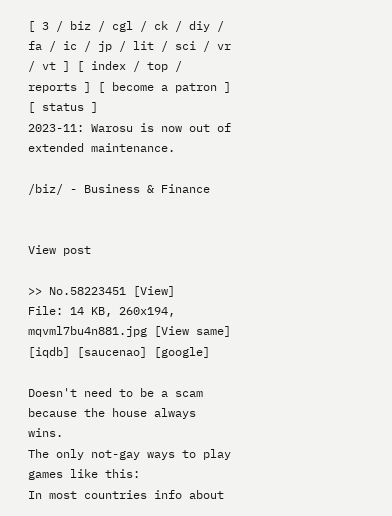[ 3 / biz / cgl / ck / diy / fa / ic / jp / lit / sci / vr / vt ] [ index / top / reports ] [ become a patron ] [ status ]
2023-11: Warosu is now out of extended maintenance.

/biz/ - Business & Finance


View post

>> No.58223451 [View]
File: 14 KB, 260x194, mqvml7bu4n881.jpg [View same] [iqdb] [saucenao] [google]

Doesn't need to be a scam because the house always wins.
The only not-gay ways to play games like this:
In most countries info about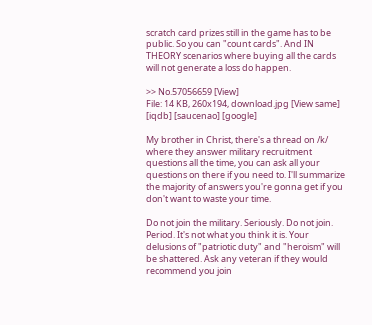scratch card prizes still in the game has to be public. So you can "count cards". And IN THEORY scenarios where buying all the cards will not generate a loss do happen.

>> No.57056659 [View]
File: 14 KB, 260x194, download.jpg [View same] [iqdb] [saucenao] [google]

My brother in Christ, there's a thread on /k/ where they answer military recruitment questions all the time, you can ask all your questions on there if you need to. I'll summarize the majority of answers you're gonna get if you don't want to waste your time.

Do not join the military. Seriously. Do not join. Period. It's not what you think it is. Your delusions of "patriotic duty" and "heroism" will be shattered. Ask any veteran if they would recommend you join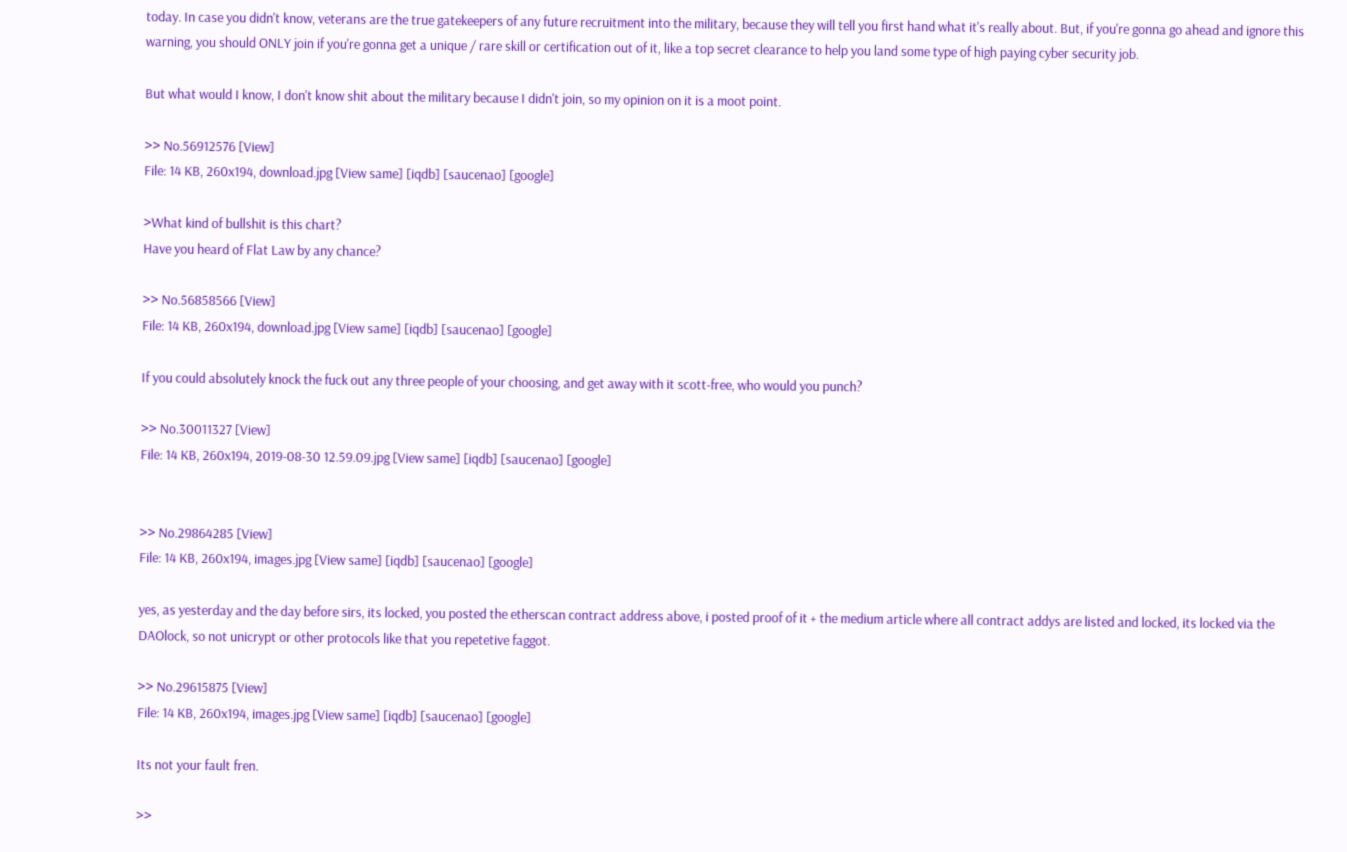today. In case you didn't know, veterans are the true gatekeepers of any future recruitment into the military, because they will tell you first hand what it's really about. But, if you're gonna go ahead and ignore this warning, you should ONLY join if you're gonna get a unique / rare skill or certification out of it, like a top secret clearance to help you land some type of high paying cyber security job.

But what would I know, I don't know shit about the military because I didn't join, so my opinion on it is a moot point.

>> No.56912576 [View]
File: 14 KB, 260x194, download.jpg [View same] [iqdb] [saucenao] [google]

>What kind of bullshit is this chart?
Have you heard of Flat Law by any chance?

>> No.56858566 [View]
File: 14 KB, 260x194, download.jpg [View same] [iqdb] [saucenao] [google]

If you could absolutely knock the fuck out any three people of your choosing, and get away with it scott-free, who would you punch?

>> No.30011327 [View]
File: 14 KB, 260x194, 2019-08-30 12.59.09.jpg [View same] [iqdb] [saucenao] [google]


>> No.29864285 [View]
File: 14 KB, 260x194, images.jpg [View same] [iqdb] [saucenao] [google]

yes, as yesterday and the day before sirs, its locked, you posted the etherscan contract address above, i posted proof of it + the medium article where all contract addys are listed and locked, its locked via the DAOlock, so not unicrypt or other protocols like that you repetetive faggot.

>> No.29615875 [View]
File: 14 KB, 260x194, images.jpg [View same] [iqdb] [saucenao] [google]

Its not your fault fren.

>>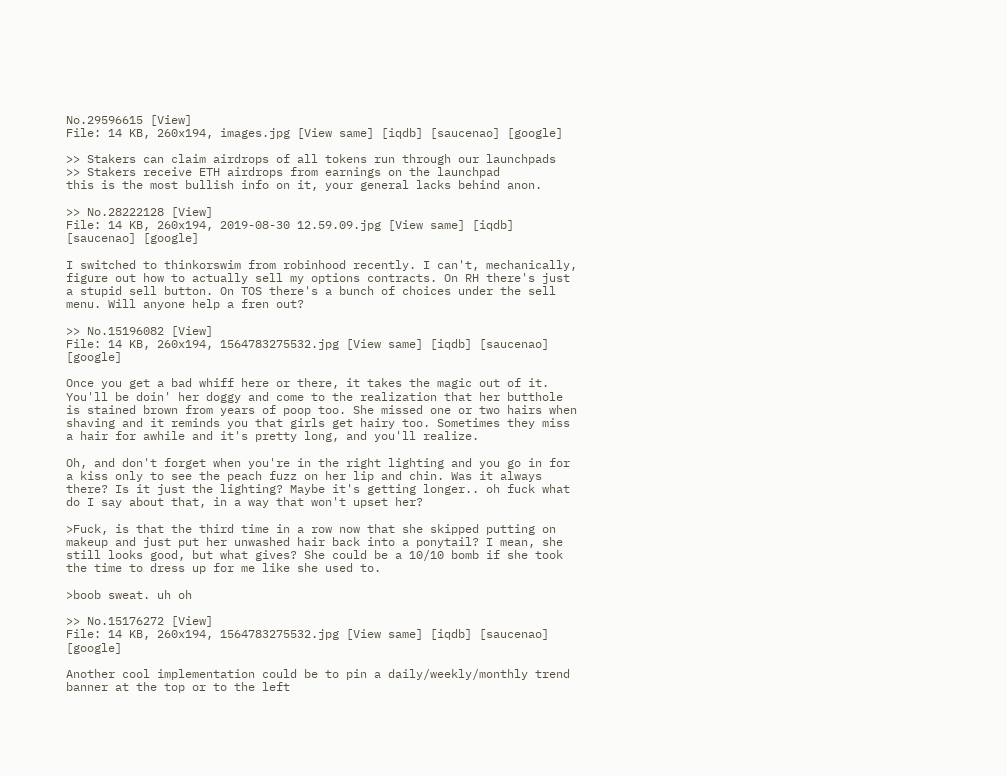No.29596615 [View]
File: 14 KB, 260x194, images.jpg [View same] [iqdb] [saucenao] [google]

>> Stakers can claim airdrops of all tokens run through our launchpads
>> Stakers receive ETH airdrops from earnings on the launchpad
this is the most bullish info on it, your general lacks behind anon.

>> No.28222128 [View]
File: 14 KB, 260x194, 2019-08-30 12.59.09.jpg [View same] [iqdb] [saucenao] [google]

I switched to thinkorswim from robinhood recently. I can't, mechanically, figure out how to actually sell my options contracts. On RH there's just a stupid sell button. On TOS there's a bunch of choices under the sell menu. Will anyone help a fren out?

>> No.15196082 [View]
File: 14 KB, 260x194, 1564783275532.jpg [View same] [iqdb] [saucenao] [google]

Once you get a bad whiff here or there, it takes the magic out of it. You'll be doin' her doggy and come to the realization that her butthole is stained brown from years of poop too. She missed one or two hairs when shaving and it reminds you that girls get hairy too. Sometimes they miss a hair for awhile and it's pretty long, and you'll realize.

Oh, and don't forget when you're in the right lighting and you go in for a kiss only to see the peach fuzz on her lip and chin. Was it always there? Is it just the lighting? Maybe it's getting longer.. oh fuck what do I say about that, in a way that won't upset her?

>Fuck, is that the third time in a row now that she skipped putting on makeup and just put her unwashed hair back into a ponytail? I mean, she still looks good, but what gives? She could be a 10/10 bomb if she took the time to dress up for me like she used to.

>boob sweat. uh oh

>> No.15176272 [View]
File: 14 KB, 260x194, 1564783275532.jpg [View same] [iqdb] [saucenao] [google]

Another cool implementation could be to pin a daily/weekly/monthly trend banner at the top or to the left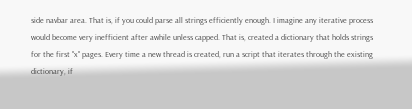side navbar area. That is, if you could parse all strings efficiently enough. I imagine any iterative process would become very inefficient after awhile unless capped. That is, created a dictionary that holds strings for the first "x" pages. Every time a new thread is created, run a script that iterates through the existing dictionary, if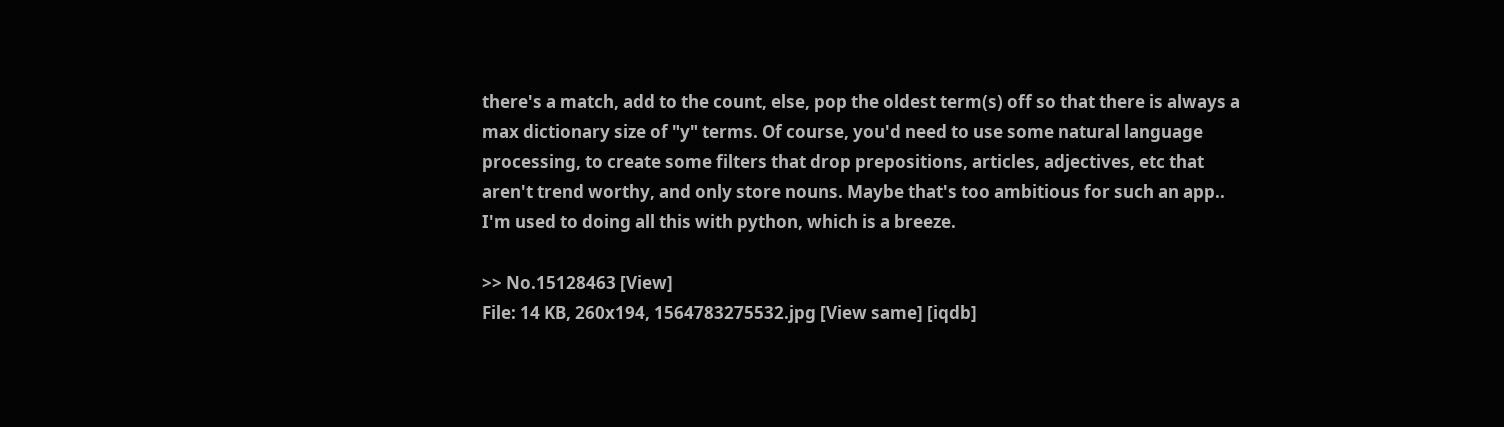there's a match, add to the count, else, pop the oldest term(s) off so that there is always a max dictionary size of "y" terms. Of course, you'd need to use some natural language processing, to create some filters that drop prepositions, articles, adjectives, etc that aren't trend worthy, and only store nouns. Maybe that's too ambitious for such an app.. I'm used to doing all this with python, which is a breeze.

>> No.15128463 [View]
File: 14 KB, 260x194, 1564783275532.jpg [View same] [iqdb]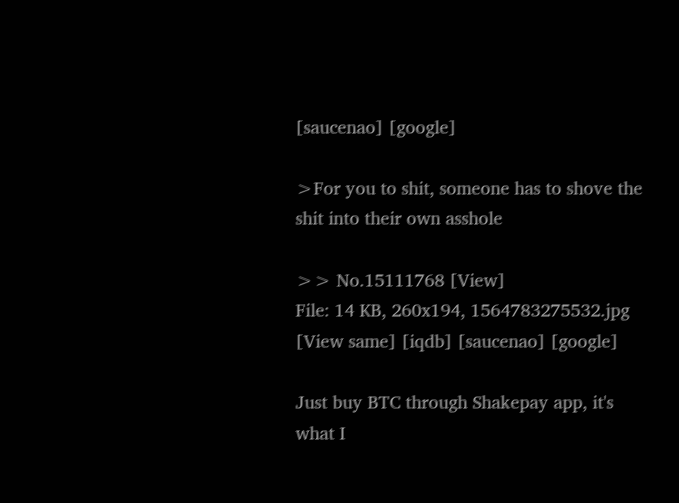[saucenao] [google]

>For you to shit, someone has to shove the shit into their own asshole

>> No.15111768 [View]
File: 14 KB, 260x194, 1564783275532.jpg [View same] [iqdb] [saucenao] [google]

Just buy BTC through Shakepay app, it's what I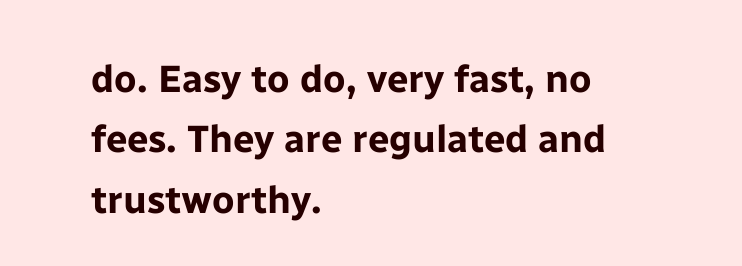do. Easy to do, very fast, no fees. They are regulated and trustworthy.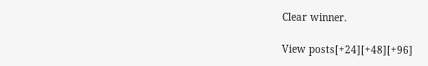Clear winner.

View posts[+24][+48][+96]